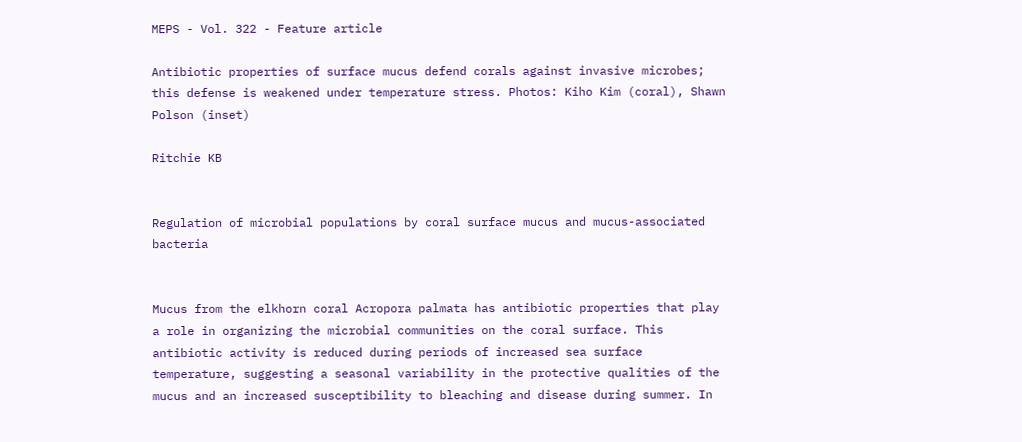MEPS - Vol. 322 - Feature article

Antibiotic properties of surface mucus defend corals against invasive microbes; this defense is weakened under temperature stress. Photos: Kiho Kim (coral), Shawn Polson (inset)

Ritchie KB


Regulation of microbial populations by coral surface mucus and mucus-associated bacteria


Mucus from the elkhorn coral Acropora palmata has antibiotic properties that play a role in organizing the microbial communities on the coral surface. This antibiotic activity is reduced during periods of increased sea surface temperature, suggesting a seasonal variability in the protective qualities of the mucus and an increased susceptibility to bleaching and disease during summer. In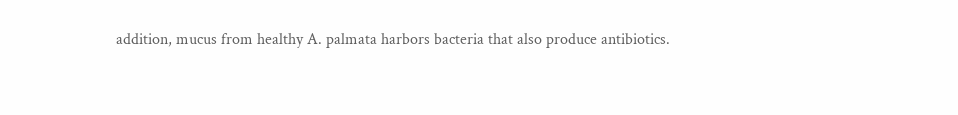addition, mucus from healthy A. palmata harbors bacteria that also produce antibiotics.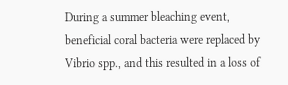During a summer bleaching event, beneficial coral bacteria were replaced by Vibrio spp., and this resulted in a loss of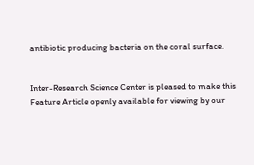antibiotic producing bacteria on the coral surface.


Inter-Research Science Center is pleased to make this Feature Article openly available for viewing by our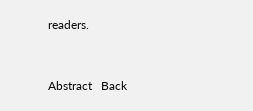readers.


Abstract   Back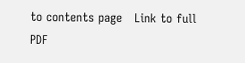to contents page   Link to full PDF